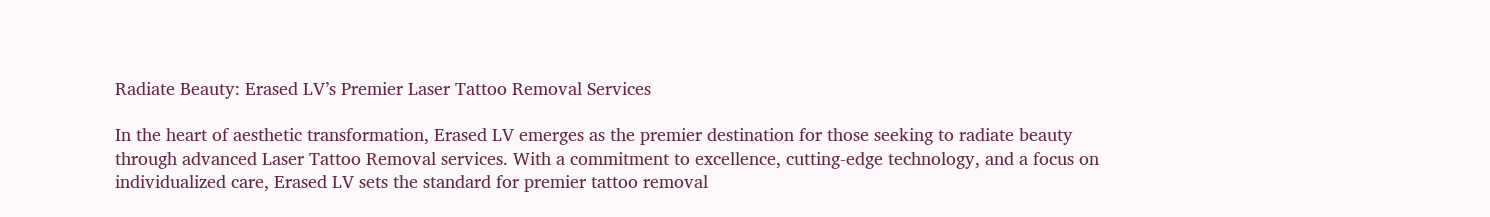Radiate Beauty: Erased LV’s Premier Laser Tattoo Removal Services

In the heart of aesthetic transformation, Erased LV emerges as the premier destination for those seeking to radiate beauty through advanced Laser Tattoo Removal services. With a commitment to excellence, cutting-edge technology, and a focus on individualized care, Erased LV sets the standard for premier tattoo removal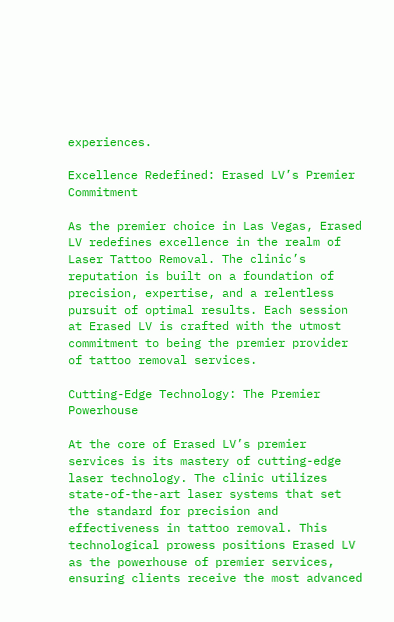experiences.

Excellence Redefined: Erased LV’s Premier Commitment

As the premier choice in Las Vegas, Erased LV redefines excellence in the realm of Laser Tattoo Removal. The clinic’s reputation is built on a foundation of precision, expertise, and a relentless pursuit of optimal results. Each session at Erased LV is crafted with the utmost commitment to being the premier provider of tattoo removal services.

Cutting-Edge Technology: The Premier Powerhouse

At the core of Erased LV’s premier services is its mastery of cutting-edge laser technology. The clinic utilizes state-of-the-art laser systems that set the standard for precision and effectiveness in tattoo removal. This technological prowess positions Erased LV as the powerhouse of premier services, ensuring clients receive the most advanced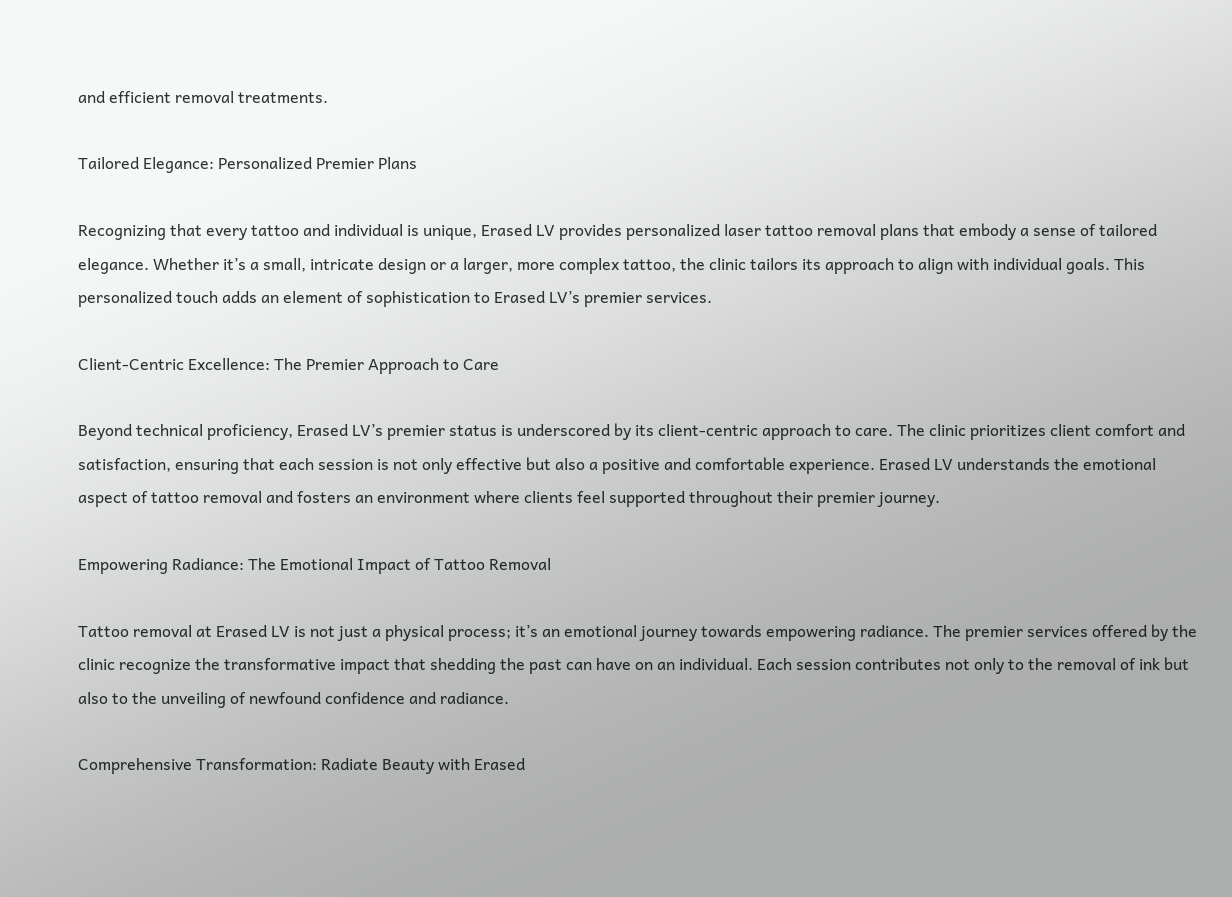and efficient removal treatments.

Tailored Elegance: Personalized Premier Plans

Recognizing that every tattoo and individual is unique, Erased LV provides personalized laser tattoo removal plans that embody a sense of tailored elegance. Whether it’s a small, intricate design or a larger, more complex tattoo, the clinic tailors its approach to align with individual goals. This personalized touch adds an element of sophistication to Erased LV’s premier services.

Client-Centric Excellence: The Premier Approach to Care

Beyond technical proficiency, Erased LV’s premier status is underscored by its client-centric approach to care. The clinic prioritizes client comfort and satisfaction, ensuring that each session is not only effective but also a positive and comfortable experience. Erased LV understands the emotional aspect of tattoo removal and fosters an environment where clients feel supported throughout their premier journey.

Empowering Radiance: The Emotional Impact of Tattoo Removal

Tattoo removal at Erased LV is not just a physical process; it’s an emotional journey towards empowering radiance. The premier services offered by the clinic recognize the transformative impact that shedding the past can have on an individual. Each session contributes not only to the removal of ink but also to the unveiling of newfound confidence and radiance.

Comprehensive Transformation: Radiate Beauty with Erased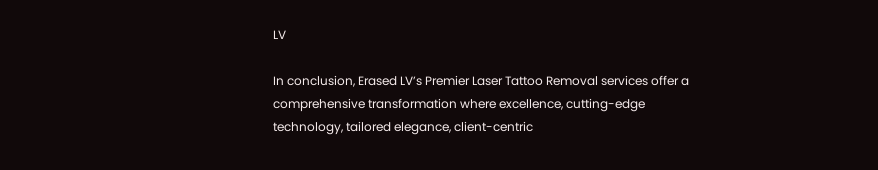LV

In conclusion, Erased LV’s Premier Laser Tattoo Removal services offer a comprehensive transformation where excellence, cutting-edge technology, tailored elegance, client-centric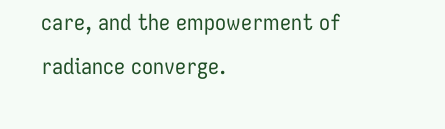care, and the empowerment of radiance converge.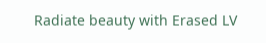Radiate beauty with Erased LV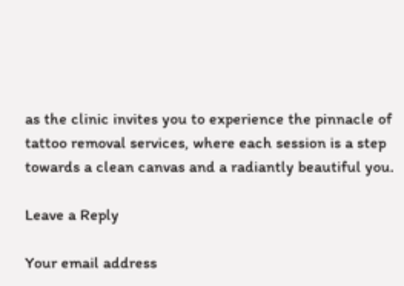as the clinic invites you to experience the pinnacle of tattoo removal services, where each session is a step towards a clean canvas and a radiantly beautiful you.

Leave a Reply

Your email address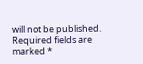will not be published. Required fields are marked *